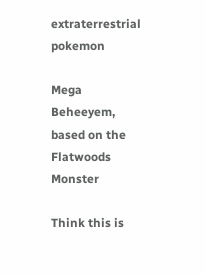extraterrestrial pokemon

Mega Beheeyem, based on the Flatwoods Monster

Think this is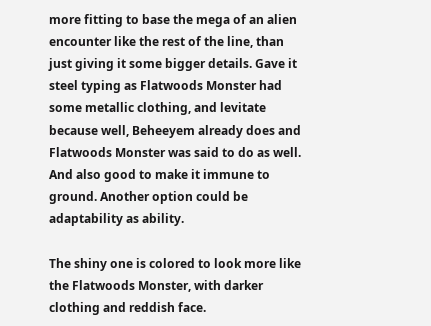more fitting to base the mega of an alien encounter like the rest of the line, than just giving it some bigger details. Gave it steel typing as Flatwoods Monster had some metallic clothing, and levitate because well, Beheeyem already does and Flatwoods Monster was said to do as well. And also good to make it immune to ground. Another option could be adaptability as ability.

The shiny one is colored to look more like the Flatwoods Monster, with darker clothing and reddish face.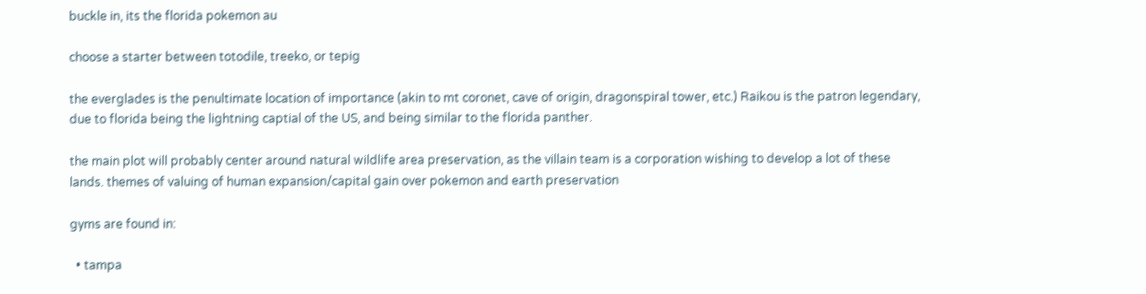buckle in, its the florida pokemon au

choose a starter between totodile, treeko, or tepig

the everglades is the penultimate location of importance (akin to mt coronet, cave of origin, dragonspiral tower, etc.) Raikou is the patron legendary, due to florida being the lightning captial of the US, and being similar to the florida panther.

the main plot will probably center around natural wildlife area preservation, as the villain team is a corporation wishing to develop a lot of these lands. themes of valuing of human expansion/capital gain over pokemon and earth preservation

gyms are found in:

  • tampa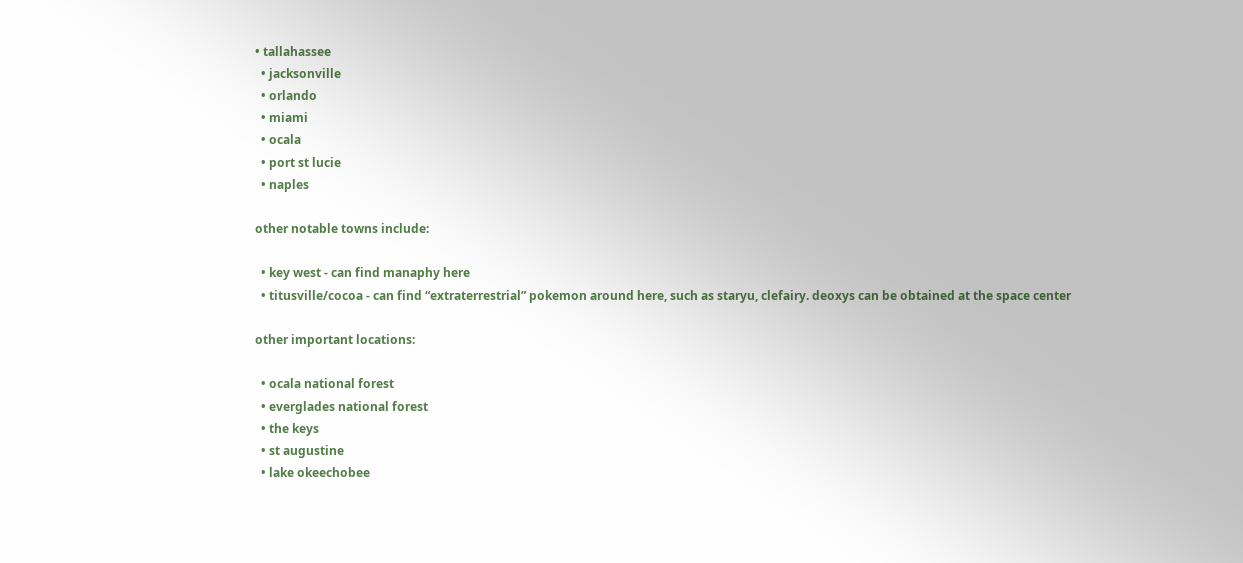• tallahassee
  • jacksonville
  • orlando
  • miami
  • ocala
  • port st lucie
  • naples

other notable towns include:

  • key west - can find manaphy here
  • titusville/cocoa - can find “extraterrestrial” pokemon around here, such as staryu, clefairy. deoxys can be obtained at the space center

other important locations:

  • ocala national forest
  • everglades national forest
  • the keys
  • st augustine
  • lake okeechobee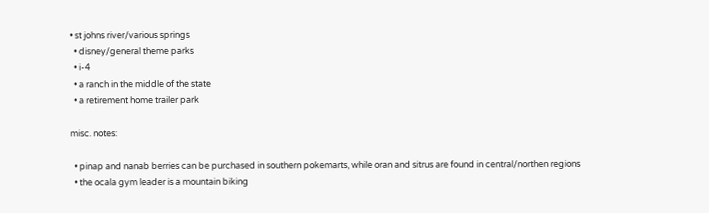• st johns river/various springs
  • disney/general theme parks
  • i-4
  • a ranch in the middle of the state
  • a retirement home trailer park

misc. notes:

  • pinap and nanab berries can be purchased in southern pokemarts, while oran and sitrus are found in central/northen regions
  • the ocala gym leader is a mountain biking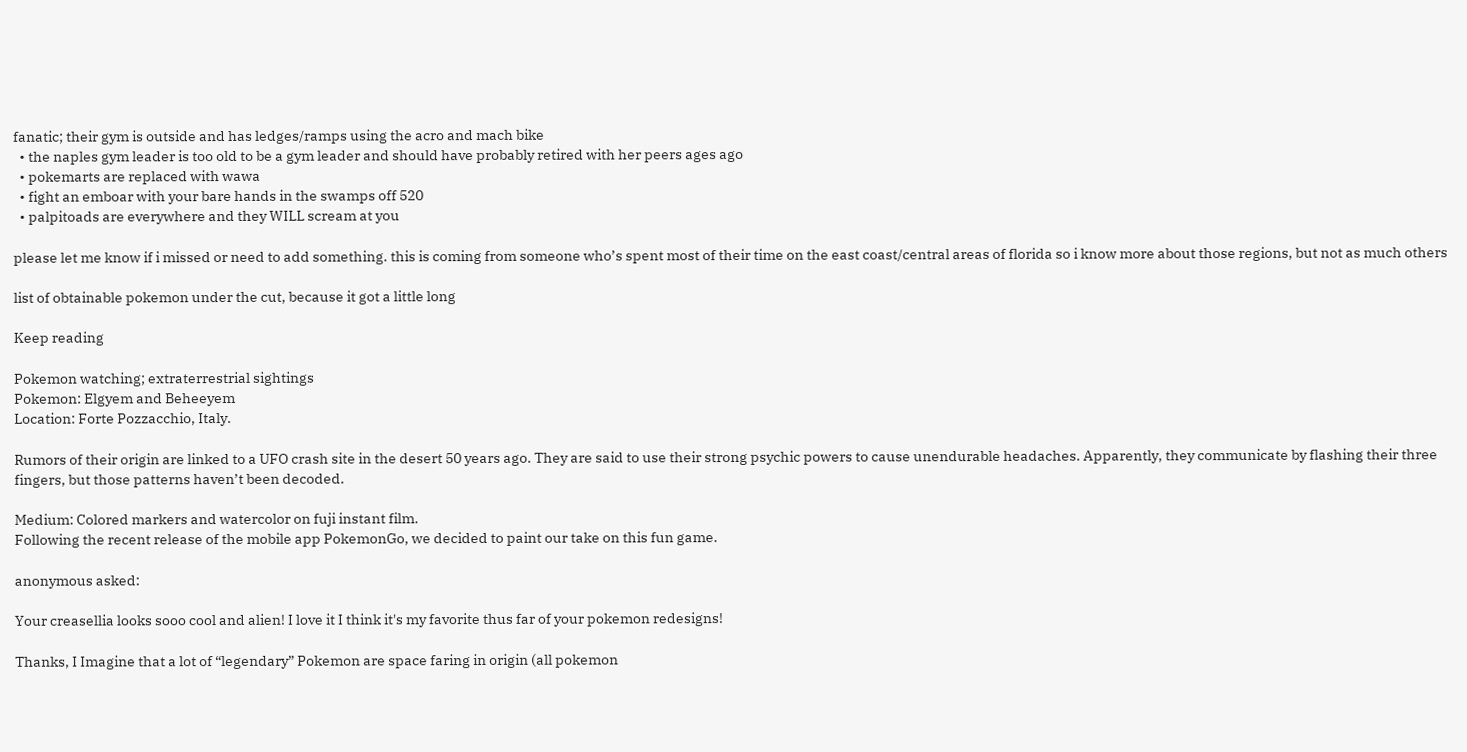fanatic; their gym is outside and has ledges/ramps using the acro and mach bike
  • the naples gym leader is too old to be a gym leader and should have probably retired with her peers ages ago
  • pokemarts are replaced with wawa
  • fight an emboar with your bare hands in the swamps off 520
  • palpitoads are everywhere and they WILL scream at you

please let me know if i missed or need to add something. this is coming from someone who’s spent most of their time on the east coast/central areas of florida so i know more about those regions, but not as much others

list of obtainable pokemon under the cut, because it got a little long

Keep reading

Pokemon watching; extraterrestrial sightings
Pokemon: Elgyem and Beheeyem
Location: Forte Pozzacchio, Italy.

Rumors of their origin are linked to a UFO crash site in the desert 50 years ago. They are said to use their strong psychic powers to cause unendurable headaches. Apparently, they communicate by flashing their three fingers, but those patterns haven’t been decoded.

Medium: Colored markers and watercolor on fuji instant film.
Following the recent release of the mobile app PokemonGo, we decided to paint our take on this fun game.

anonymous asked:

Your creasellia looks sooo cool and alien! I love it I think it's my favorite thus far of your pokemon redesigns!

Thanks, I Imagine that a lot of “legendary” Pokemon are space faring in origin (all pokemon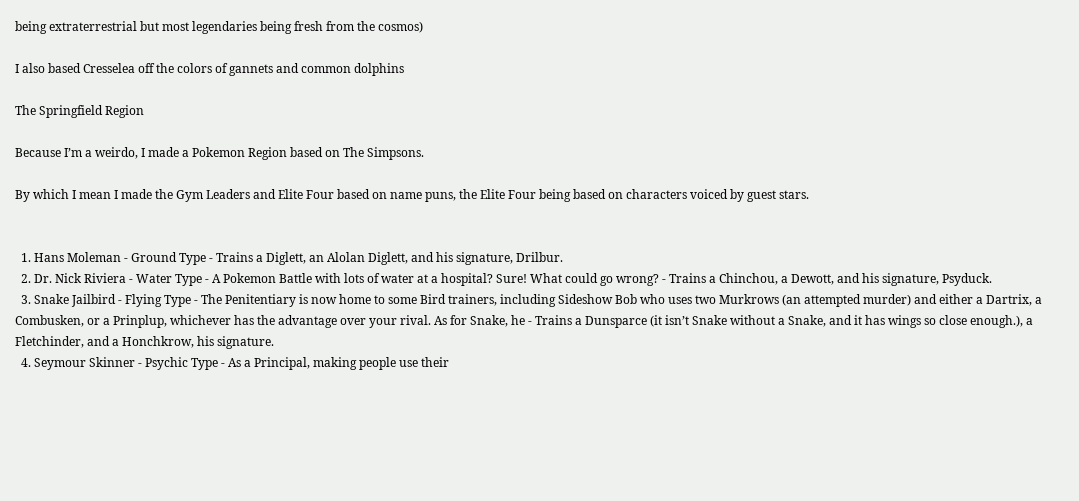being extraterrestrial but most legendaries being fresh from the cosmos)

I also based Cresselea off the colors of gannets and common dolphins

The Springfield Region

Because I’m a weirdo, I made a Pokemon Region based on The Simpsons.

By which I mean I made the Gym Leaders and Elite Four based on name puns, the Elite Four being based on characters voiced by guest stars.


  1. Hans Moleman - Ground Type - Trains a Diglett, an Alolan Diglett, and his signature, Drilbur.
  2. Dr. Nick Riviera - Water Type - A Pokemon Battle with lots of water at a hospital? Sure! What could go wrong? - Trains a Chinchou, a Dewott, and his signature, Psyduck.
  3. Snake Jailbird - Flying Type - The Penitentiary is now home to some Bird trainers, including Sideshow Bob who uses two Murkrows (an attempted murder) and either a Dartrix, a Combusken, or a Prinplup, whichever has the advantage over your rival. As for Snake, he - Trains a Dunsparce (it isn’t Snake without a Snake, and it has wings so close enough.), a Fletchinder, and a Honchkrow, his signature.
  4. Seymour Skinner - Psychic Type - As a Principal, making people use their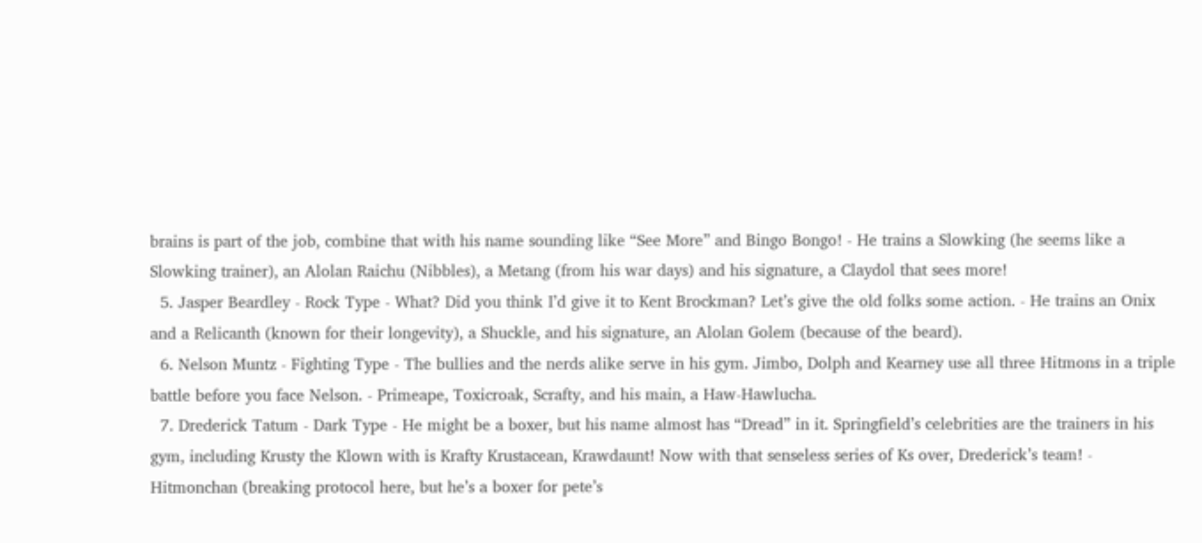brains is part of the job, combine that with his name sounding like “See More” and Bingo Bongo! - He trains a Slowking (he seems like a Slowking trainer), an Alolan Raichu (Nibbles), a Metang (from his war days) and his signature, a Claydol that sees more!
  5. Jasper Beardley - Rock Type - What? Did you think I’d give it to Kent Brockman? Let’s give the old folks some action. - He trains an Onix and a Relicanth (known for their longevity), a Shuckle, and his signature, an Alolan Golem (because of the beard).
  6. Nelson Muntz - Fighting Type - The bullies and the nerds alike serve in his gym. Jimbo, Dolph and Kearney use all three Hitmons in a triple battle before you face Nelson. - Primeape, Toxicroak, Scrafty, and his main, a Haw-Hawlucha.
  7. Drederick Tatum - Dark Type - He might be a boxer, but his name almost has “Dread” in it. Springfield’s celebrities are the trainers in his gym, including Krusty the Klown with is Krafty Krustacean, Krawdaunt! Now with that senseless series of Ks over, Drederick’s team! - Hitmonchan (breaking protocol here, but he’s a boxer for pete’s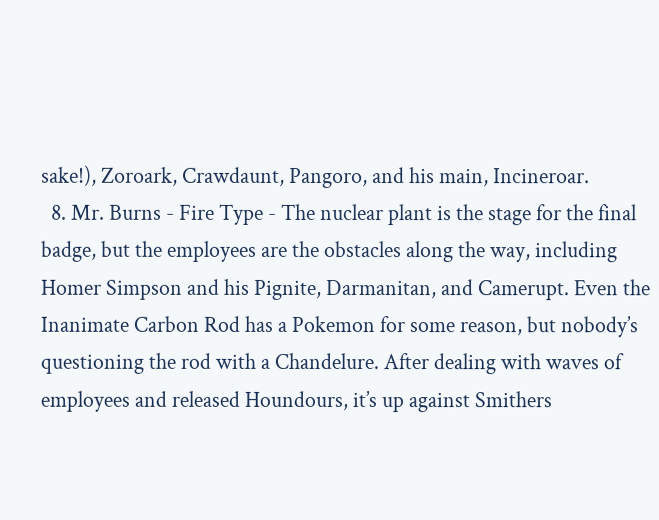sake!), Zoroark, Crawdaunt, Pangoro, and his main, Incineroar.
  8. Mr. Burns - Fire Type - The nuclear plant is the stage for the final badge, but the employees are the obstacles along the way, including Homer Simpson and his Pignite, Darmanitan, and Camerupt. Even the Inanimate Carbon Rod has a Pokemon for some reason, but nobody’s questioning the rod with a Chandelure. After dealing with waves of employees and released Houndours, it’s up against Smithers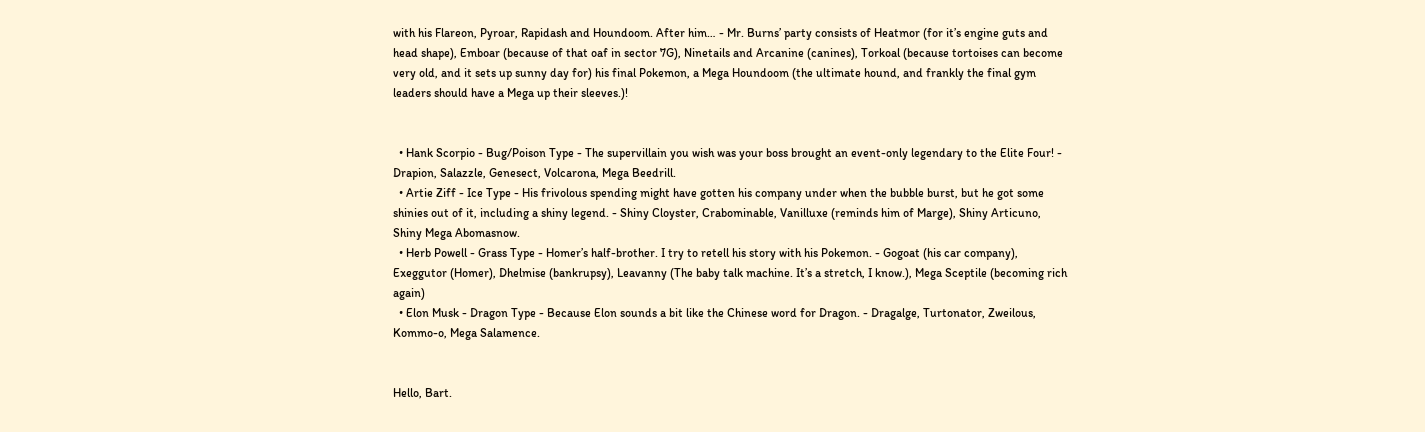with his Flareon, Pyroar, Rapidash and Houndoom. After him… - Mr. Burns’ party consists of Heatmor (for it’s engine guts and head shape), Emboar (because of that oaf in sector 7G), Ninetails and Arcanine (canines), Torkoal (because tortoises can become very old, and it sets up sunny day for) his final Pokemon, a Mega Houndoom (the ultimate hound, and frankly the final gym leaders should have a Mega up their sleeves.)!


  • Hank Scorpio - Bug/Poison Type - The supervillain you wish was your boss brought an event-only legendary to the Elite Four! - Drapion, Salazzle, Genesect, Volcarona, Mega Beedrill.
  • Artie Ziff - Ice Type - His frivolous spending might have gotten his company under when the bubble burst, but he got some shinies out of it, including a shiny legend. - Shiny Cloyster, Crabominable, Vanilluxe (reminds him of Marge), Shiny Articuno, Shiny Mega Abomasnow.
  • Herb Powell - Grass Type - Homer’s half-brother. I try to retell his story with his Pokemon. - Gogoat (his car company), Exeggutor (Homer), Dhelmise (bankrupsy), Leavanny (The baby talk machine. It’s a stretch, I know.), Mega Sceptile (becoming rich again)
  • Elon Musk - Dragon Type - Because Elon sounds a bit like the Chinese word for Dragon. - Dragalge, Turtonator, Zweilous, Kommo-o, Mega Salamence.


Hello, Bart.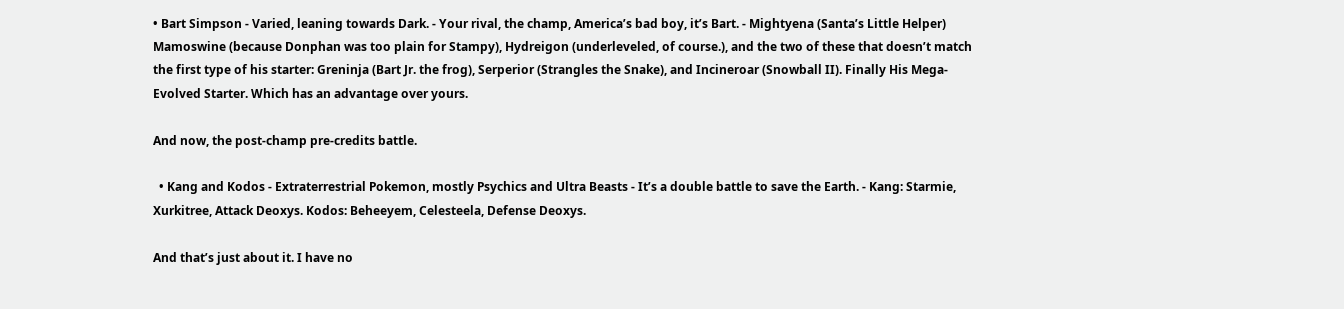• Bart Simpson - Varied, leaning towards Dark. - Your rival, the champ, America’s bad boy, it’s Bart. - Mightyena (Santa’s Little Helper) Mamoswine (because Donphan was too plain for Stampy), Hydreigon (underleveled, of course.), and the two of these that doesn’t match the first type of his starter: Greninja (Bart Jr. the frog), Serperior (Strangles the Snake), and Incineroar (Snowball II). Finally His Mega-Evolved Starter. Which has an advantage over yours.

And now, the post-champ pre-credits battle.

  • Kang and Kodos - Extraterrestrial Pokemon, mostly Psychics and Ultra Beasts - It’s a double battle to save the Earth. - Kang: Starmie, Xurkitree, Attack Deoxys. Kodos: Beheeyem, Celesteela, Defense Deoxys.

And that’s just about it. I have no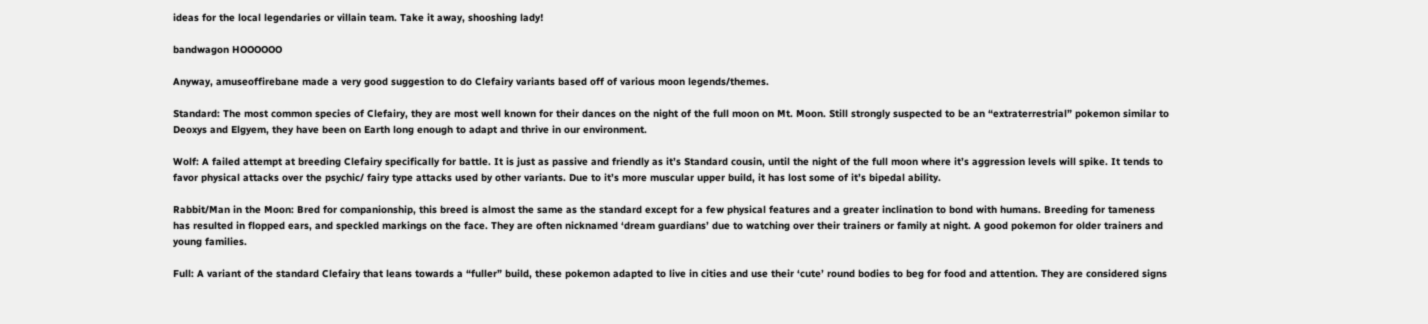ideas for the local legendaries or villain team. Take it away, shooshing lady!

bandwagon HOOOOOO

Anyway, amuseoffirebane made a very good suggestion to do Clefairy variants based off of various moon legends/themes.

Standard: The most common species of Clefairy, they are most well known for their dances on the night of the full moon on Mt. Moon. Still strongly suspected to be an “extraterrestrial” pokemon similar to Deoxys and Elgyem, they have been on Earth long enough to adapt and thrive in our environment.

Wolf: A failed attempt at breeding Clefairy specifically for battle. It is just as passive and friendly as it’s Standard cousin, until the night of the full moon where it’s aggression levels will spike. It tends to favor physical attacks over the psychic/ fairy type attacks used by other variants. Due to it’s more muscular upper build, it has lost some of it’s bipedal ability.

Rabbit/Man in the Moon: Bred for companionship, this breed is almost the same as the standard except for a few physical features and a greater inclination to bond with humans. Breeding for tameness has resulted in flopped ears, and speckled markings on the face. They are often nicknamed ‘dream guardians’ due to watching over their trainers or family at night. A good pokemon for older trainers and young families.

Full: A variant of the standard Clefairy that leans towards a “fuller” build, these pokemon adapted to live in cities and use their ‘cute’ round bodies to beg for food and attention. They are considered signs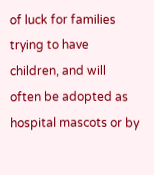of luck for families trying to have children, and will often be adopted as hospital mascots or by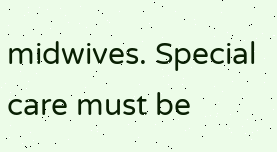midwives. Special care must be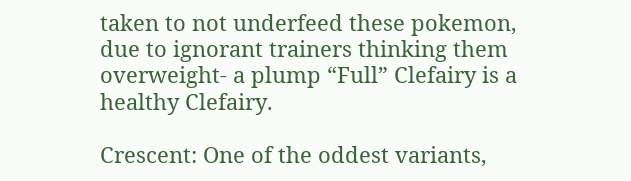taken to not underfeed these pokemon, due to ignorant trainers thinking them overweight- a plump “Full” Clefairy is a healthy Clefairy.

Crescent: One of the oddest variants,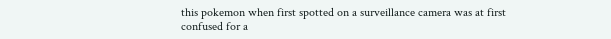this pokemon when first spotted on a surveillance camera was at first confused for a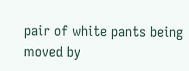pair of white pants being moved by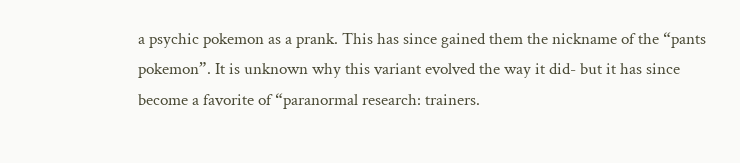a psychic pokemon as a prank. This has since gained them the nickname of the “pants pokemon”. It is unknown why this variant evolved the way it did- but it has since become a favorite of “paranormal research: trainers.